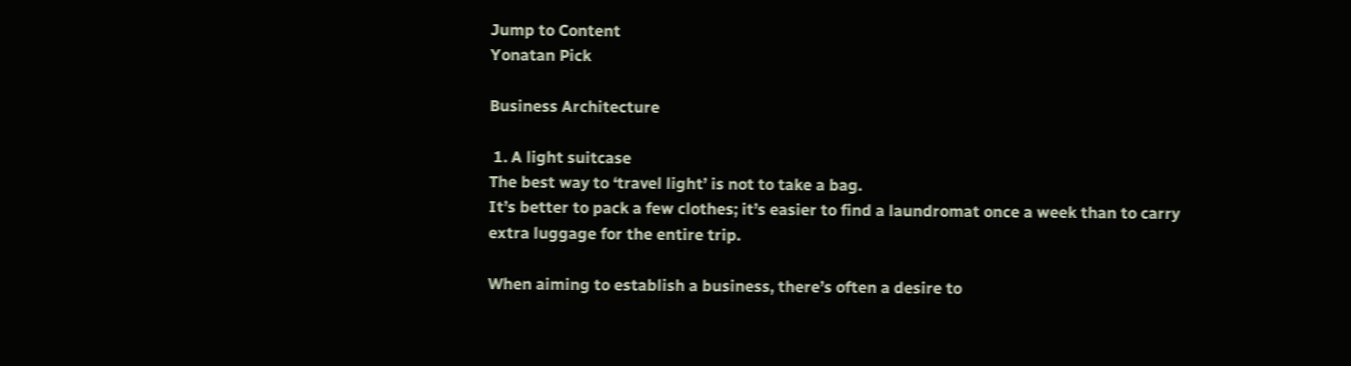Jump to Content
Yonatan Pick

Business Architecture

 1. A light suitcase
The best way to ‘travel light’ is not to take a bag.
It’s better to pack a few clothes; it’s easier to find a laundromat once a week than to carry extra luggage for the entire trip.

When aiming to establish a business, there’s often a desire to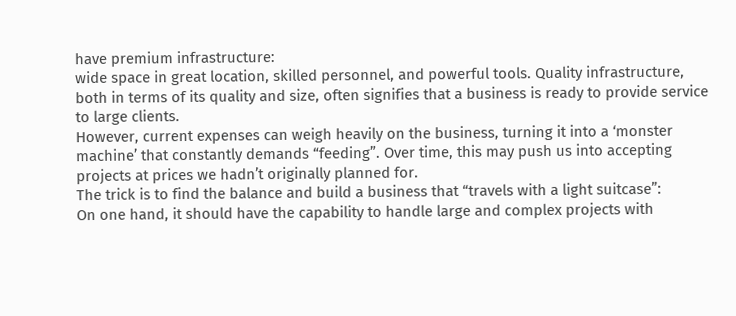have premium infrastructure:
wide space in great location, skilled personnel, and powerful tools. Quality infrastructure, both in terms of its quality and size, often signifies that a business is ready to provide service to large clients.
However, current expenses can weigh heavily on the business, turning it into a ‘monster machine’ that constantly demands “feeding”. Over time, this may push us into accepting projects at prices we hadn’t originally planned for.
The trick is to find the balance and build a business that “travels with a light suitcase”:
On one hand, it should have the capability to handle large and complex projects with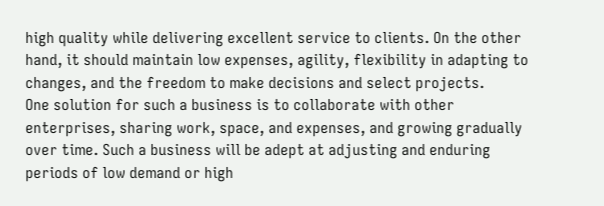high quality while delivering excellent service to clients. On the other hand, it should maintain low expenses, agility, flexibility in adapting to changes, and the freedom to make decisions and select projects.
One solution for such a business is to collaborate with other enterprises, sharing work, space, and expenses, and growing gradually over time. Such a business will be adept at adjusting and enduring periods of low demand or high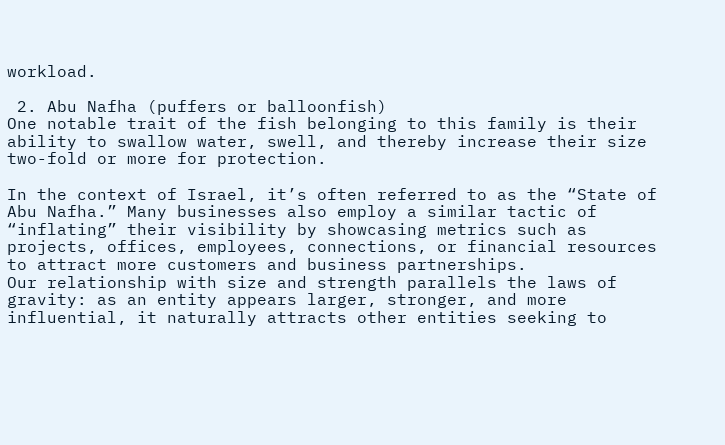workload.

 2. Abu Nafha (puffers or balloonfish)
One notable trait of the fish belonging to this family is their ability to swallow water, swell, and thereby increase their size two-fold or more for protection.

In the context of Israel, it’s often referred to as the “State of Abu Nafha.” Many businesses also employ a similar tactic of “inflating” their visibility by showcasing metrics such as projects, offices, employees, connections, or financial resources to attract more customers and business partnerships.
Our relationship with size and strength parallels the laws of gravity: as an entity appears larger, stronger, and more influential, it naturally attracts other entities seeking to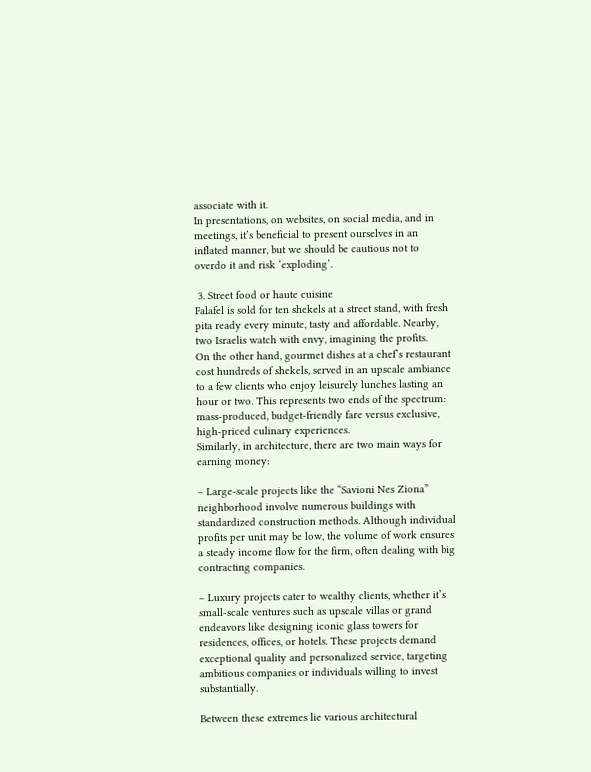associate with it.
In presentations, on websites, on social media, and in meetings, it’s beneficial to present ourselves in an inflated manner, but we should be cautious not to overdo it and risk ‘exploding’.

 3. Street food or haute cuisine
Falafel is sold for ten shekels at a street stand, with fresh pita ready every minute, tasty and affordable. Nearby, two Israelis watch with envy, imagining the profits.
On the other hand, gourmet dishes at a chef’s restaurant cost hundreds of shekels, served in an upscale ambiance to a few clients who enjoy leisurely lunches lasting an hour or two. This represents two ends of the spectrum: mass-produced, budget-friendly fare versus exclusive, high-priced culinary experiences.
Similarly, in architecture, there are two main ways for earning money:

– Large-scale projects like the “Savioni Nes Ziona” neighborhood involve numerous buildings with standardized construction methods. Although individual profits per unit may be low, the volume of work ensures a steady income flow for the firm, often dealing with big contracting companies.

– Luxury projects cater to wealthy clients, whether it’s small-scale ventures such as upscale villas or grand endeavors like designing iconic glass towers for residences, offices, or hotels. These projects demand exceptional quality and personalized service, targeting ambitious companies or individuals willing to invest substantially.

Between these extremes lie various architectural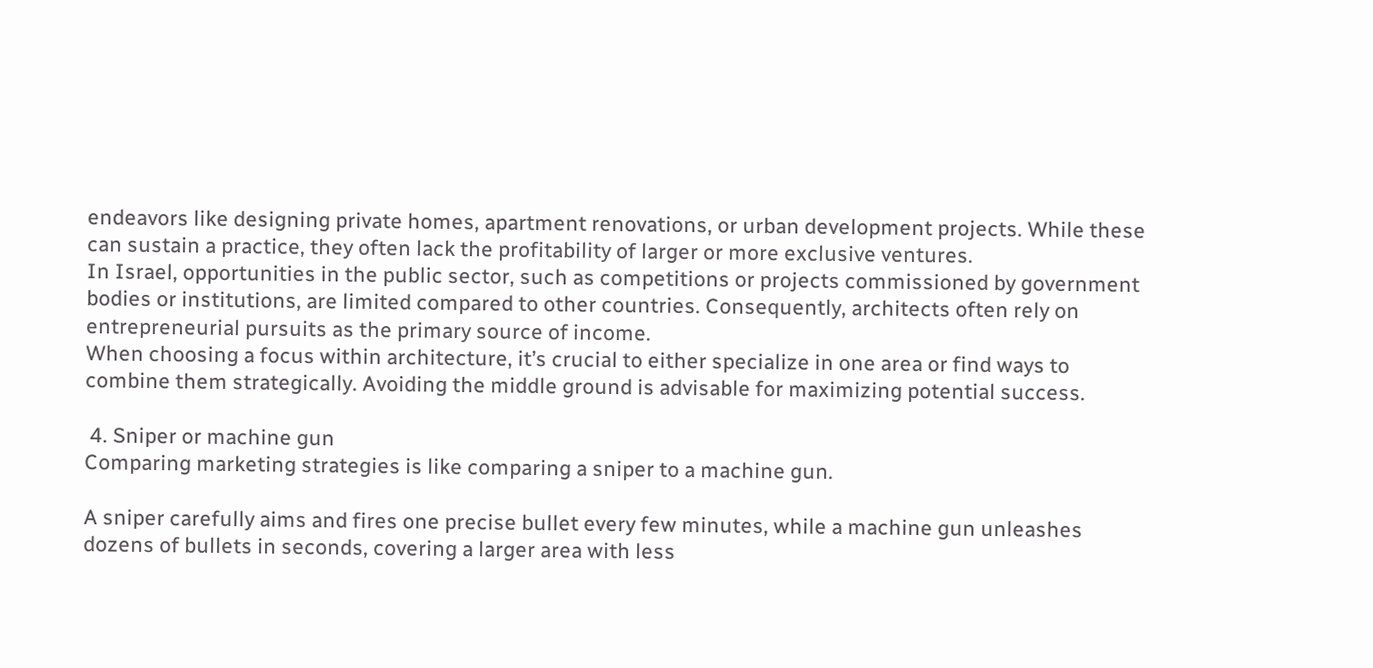endeavors like designing private homes, apartment renovations, or urban development projects. While these can sustain a practice, they often lack the profitability of larger or more exclusive ventures.
In Israel, opportunities in the public sector, such as competitions or projects commissioned by government bodies or institutions, are limited compared to other countries. Consequently, architects often rely on entrepreneurial pursuits as the primary source of income.
When choosing a focus within architecture, it’s crucial to either specialize in one area or find ways to combine them strategically. Avoiding the middle ground is advisable for maximizing potential success.

 4. Sniper or machine gun
Comparing marketing strategies is like comparing a sniper to a machine gun.

A sniper carefully aims and fires one precise bullet every few minutes, while a machine gun unleashes dozens of bullets in seconds, covering a larger area with less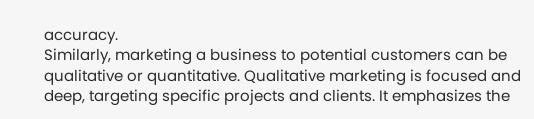accuracy.
Similarly, marketing a business to potential customers can be qualitative or quantitative. Qualitative marketing is focused and deep, targeting specific projects and clients. It emphasizes the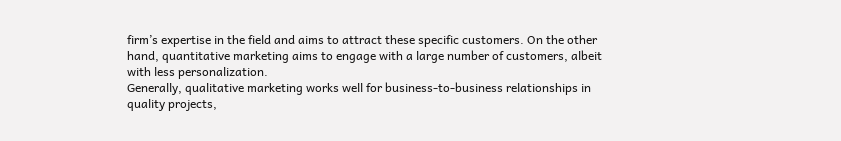firm’s expertise in the field and aims to attract these specific customers. On the other hand, quantitative marketing aims to engage with a large number of customers, albeit with less personalization.
Generally, qualitative marketing works well for business-to-business relationships in quality projects,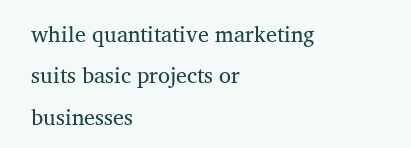while quantitative marketing suits basic projects or businesses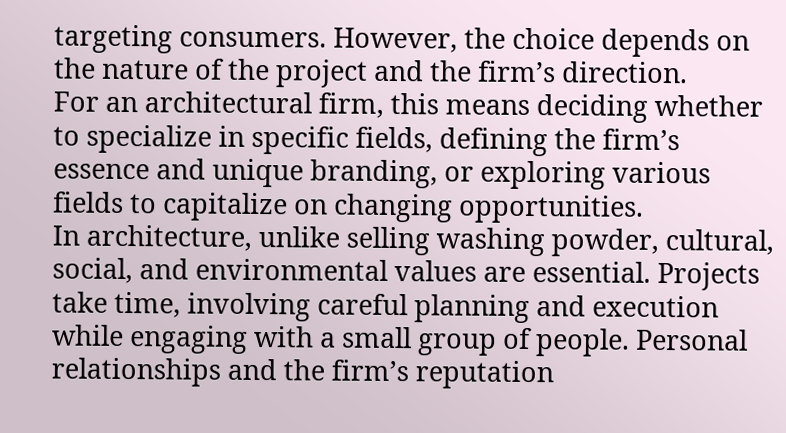targeting consumers. However, the choice depends on the nature of the project and the firm’s direction.
For an architectural firm, this means deciding whether to specialize in specific fields, defining the firm’s essence and unique branding, or exploring various fields to capitalize on changing opportunities.
In architecture, unlike selling washing powder, cultural, social, and environmental values are essential. Projects take time, involving careful planning and execution while engaging with a small group of people. Personal relationships and the firm’s reputation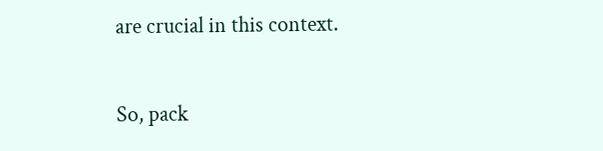are crucial in this context.

So, pack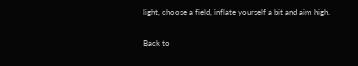light, choose a field, inflate yourself a bit and aim high.

Back to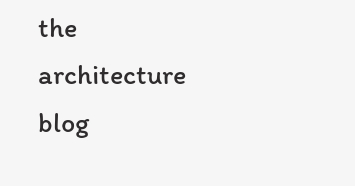the architecture blog